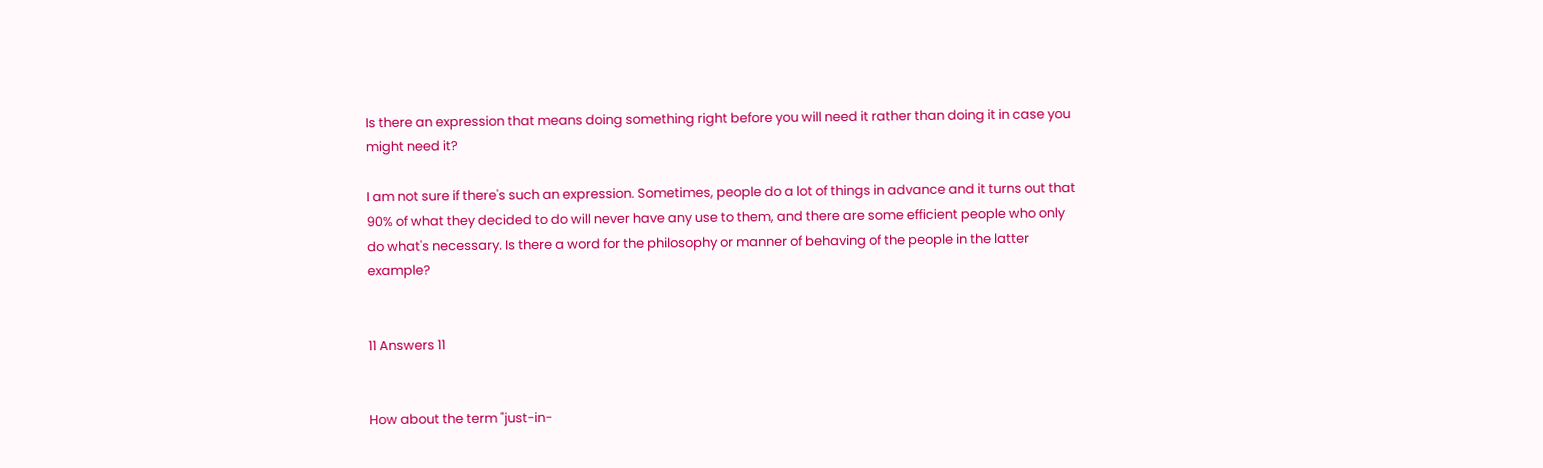Is there an expression that means doing something right before you will need it rather than doing it in case you might need it?

I am not sure if there's such an expression. Sometimes, people do a lot of things in advance and it turns out that 90% of what they decided to do will never have any use to them, and there are some efficient people who only do what's necessary. Is there a word for the philosophy or manner of behaving of the people in the latter example?


11 Answers 11


How about the term "just-in-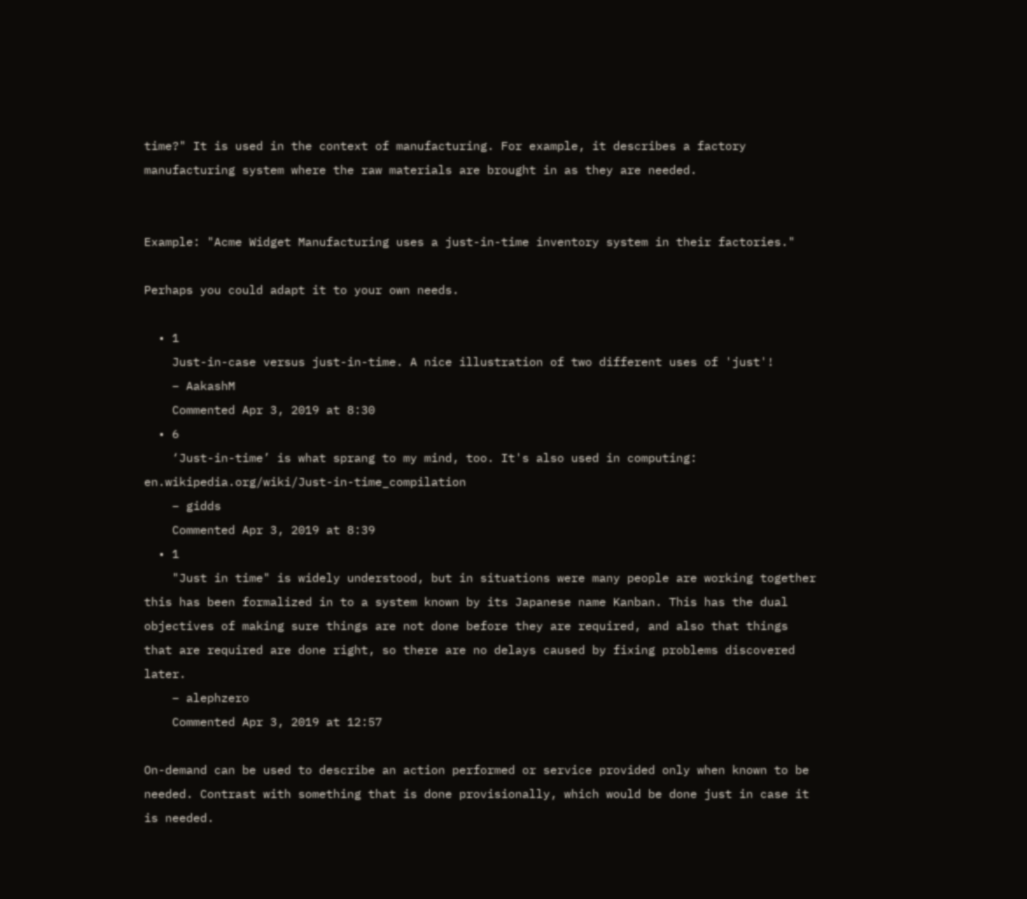time?" It is used in the context of manufacturing. For example, it describes a factory manufacturing system where the raw materials are brought in as they are needed.


Example: "Acme Widget Manufacturing uses a just-in-time inventory system in their factories."

Perhaps you could adapt it to your own needs.

  • 1
    Just-in-case versus just-in-time. A nice illustration of two different uses of 'just'!
    – AakashM
    Commented Apr 3, 2019 at 8:30
  • 6
    ‘Just-in-time’ is what sprang to my mind, too. It's also used in computing: en.wikipedia.org/wiki/Just-in-time_compilation
    – gidds
    Commented Apr 3, 2019 at 8:39
  • 1
    "Just in time" is widely understood, but in situations were many people are working together this has been formalized in to a system known by its Japanese name Kanban. This has the dual objectives of making sure things are not done before they are required, and also that things that are required are done right, so there are no delays caused by fixing problems discovered later.
    – alephzero
    Commented Apr 3, 2019 at 12:57

On-demand can be used to describe an action performed or service provided only when known to be needed. Contrast with something that is done provisionally, which would be done just in case it is needed.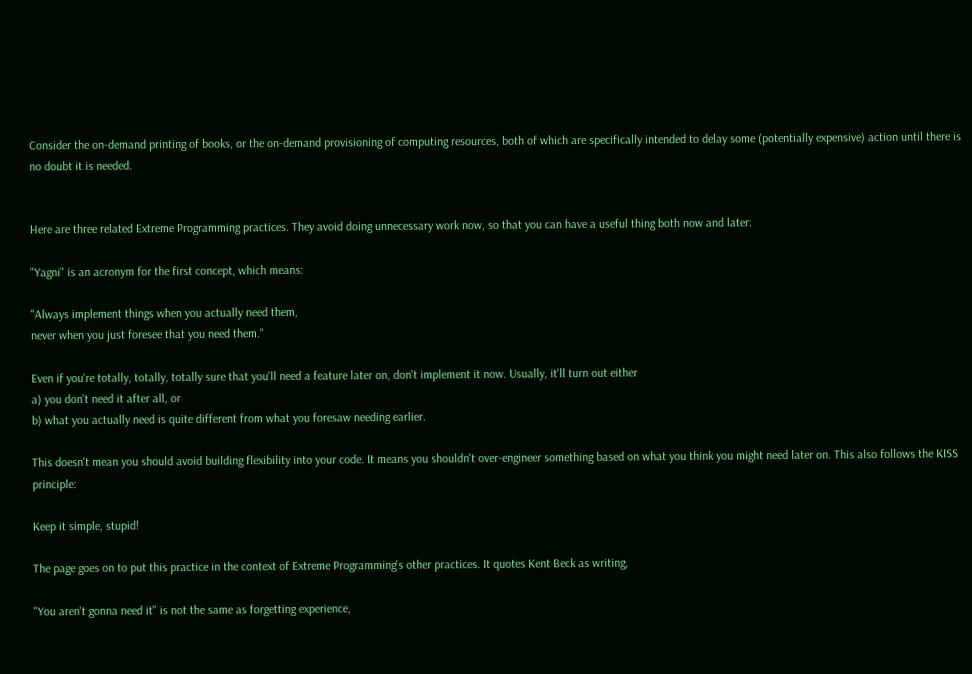Consider the on-demand printing of books, or the on-demand provisioning of computing resources, both of which are specifically intended to delay some (potentially expensive) action until there is no doubt it is needed.


Here are three related Extreme Programming practices. They avoid doing unnecessary work now, so that you can have a useful thing both now and later:

"Yagni" is an acronym for the first concept, which means:

"Always implement things when you actually need them,
never when you just foresee that you need them."

Even if you're totally, totally, totally sure that you'll need a feature later on, don't implement it now. Usually, it'll turn out either
a) you don't need it after all, or
b) what you actually need is quite different from what you foresaw needing earlier.

This doesn't mean you should avoid building flexibility into your code. It means you shouldn't over-engineer something based on what you think you might need later on. This also follows the KISS principle:

Keep it simple, stupid!

The page goes on to put this practice in the context of Extreme Programming's other practices. It quotes Kent Beck as writing,

"You aren't gonna need it" is not the same as forgetting experience,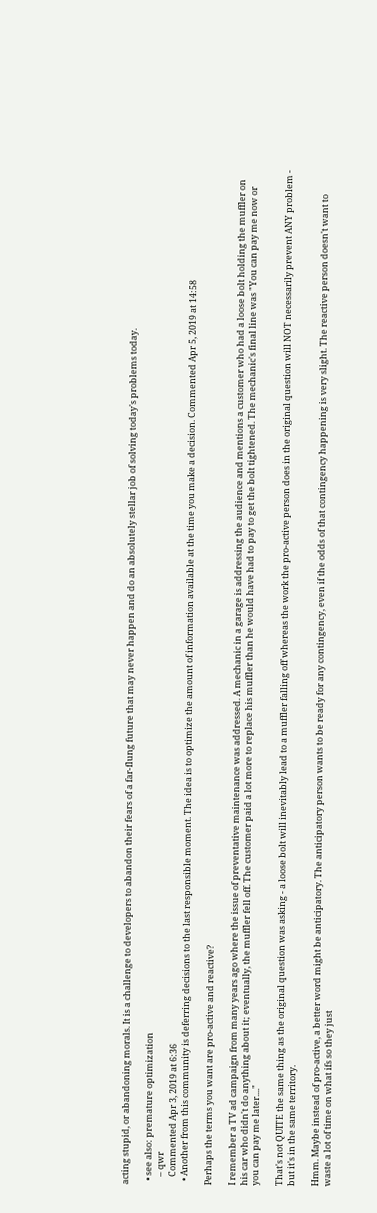acting stupid, or abandoning morals. It is a challenge to developers to abandon their fears of a far-flung future that may never happen and do an absolutely stellar job of solving today's problems today.

  • see also: premature optimization
    – qwr
    Commented Apr 3, 2019 at 6:36
  • Another from this community is deferring decisions to the last responsible moment. The idea is to optimize the amount of information available at the time you make a decision. Commented Apr 5, 2019 at 14:58

Perhaps the terms you want are pro-active and reactive?

I remember a TV ad campaign from many years ago where the issue of preventative maintenance was addressed. A mechanic in a garage is addressing the audience and mentions a customer who had a loose bolt holding the muffler on his car who didn't do anything about it; eventually, the muffler fell off. The customer paid a lot more to replace his muffler than he would have had to pay to get the bolt tightened. The mechanic's final line was "You can pay me now or you can pay me later...."

That's not QUITE the same thing as the original question was asking - a loose bolt will inevitably lead to a muffler falling off whereas the work the pro-active person does in the original question will NOT necessarily prevent ANY problem - but it's in the same territory.

Hmm. Maybe instead of pro-active, a better word might be anticipatory. The anticipatory person wants to be ready for any contingency, even if the odds of that contingency happening is very slight. The reactive person doesn't want to waste a lot of time on what ifs so they just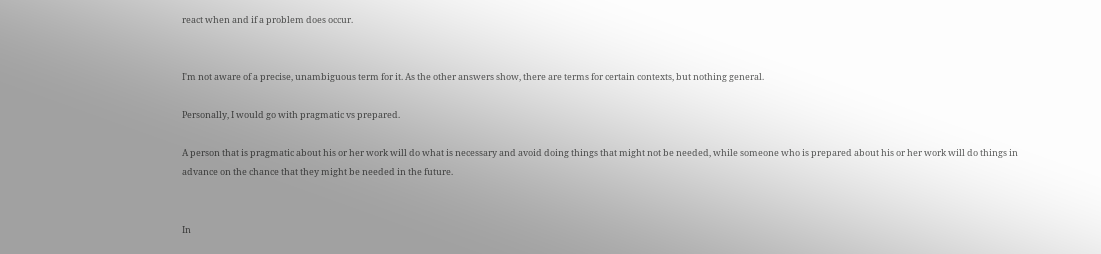react when and if a problem does occur.


I'm not aware of a precise, unambiguous term for it. As the other answers show, there are terms for certain contexts, but nothing general.

Personally, I would go with pragmatic vs prepared.

A person that is pragmatic about his or her work will do what is necessary and avoid doing things that might not be needed, while someone who is prepared about his or her work will do things in advance on the chance that they might be needed in the future.


In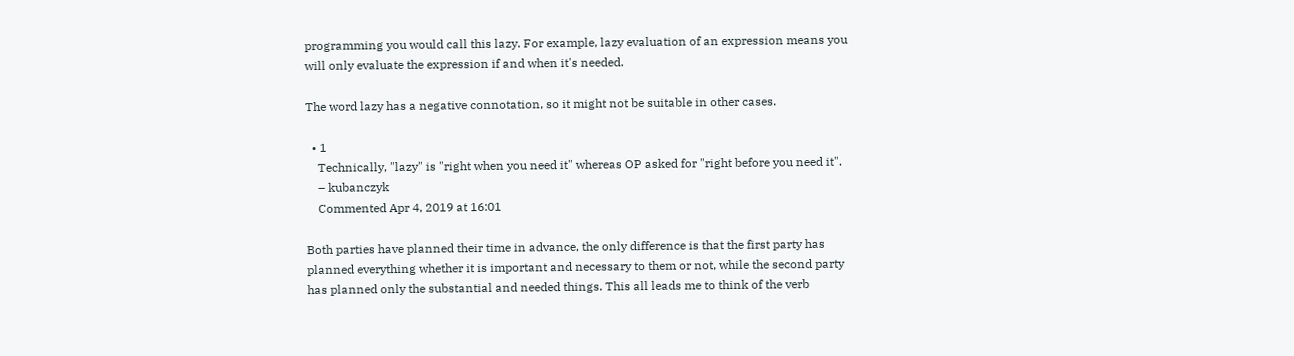programming you would call this lazy. For example, lazy evaluation of an expression means you will only evaluate the expression if and when it's needed.

The word lazy has a negative connotation, so it might not be suitable in other cases.

  • 1
    Technically, "lazy" is "right when you need it" whereas OP asked for "right before you need it".
    – kubanczyk
    Commented Apr 4, 2019 at 16:01

Both parties have planned their time in advance, the only difference is that the first party has planned everything whether it is important and necessary to them or not, while the second party has planned only the substantial and needed things. This all leads me to think of the verb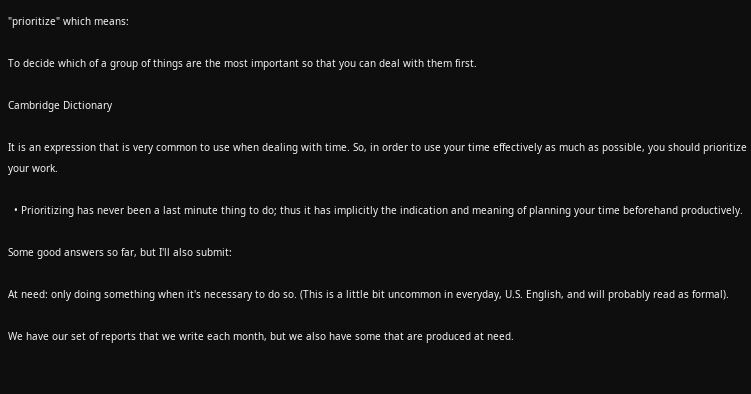"prioritize" which means:

To decide which of a group of things are the most important so that you can deal with them first.

Cambridge Dictionary

It is an expression that is very common to use when dealing with time. So, in order to use your time effectively as much as possible, you should prioritize your work.

  • Prioritizing has never been a last minute thing to do; thus it has implicitly the indication and meaning of planning your time beforehand productively.

Some good answers so far, but I'll also submit:

At need: only doing something when it's necessary to do so. (This is a little bit uncommon in everyday, U.S. English, and will probably read as formal).

We have our set of reports that we write each month, but we also have some that are produced at need.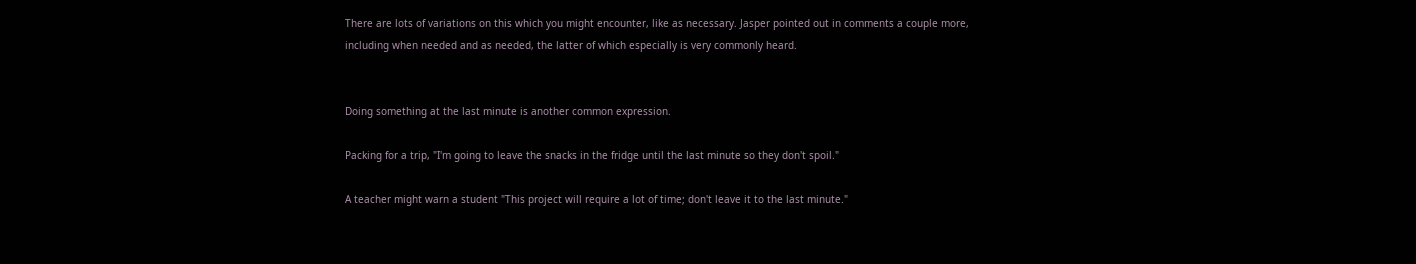There are lots of variations on this which you might encounter, like as necessary. Jasper pointed out in comments a couple more, including when needed and as needed, the latter of which especially is very commonly heard.


Doing something at the last minute is another common expression.

Packing for a trip, "I'm going to leave the snacks in the fridge until the last minute so they don't spoil."

A teacher might warn a student "This project will require a lot of time; don't leave it to the last minute."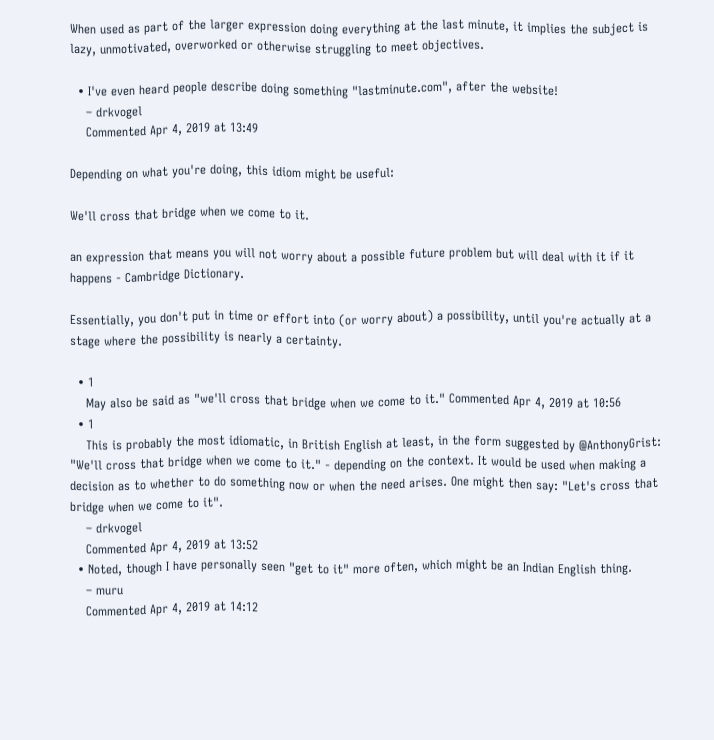When used as part of the larger expression doing everything at the last minute, it implies the subject is lazy, unmotivated, overworked or otherwise struggling to meet objectives.

  • I've even heard people describe doing something "lastminute.com", after the website!
    – drkvogel
    Commented Apr 4, 2019 at 13:49

Depending on what you're doing, this idiom might be useful:

We'll cross that bridge when we come to it.

an expression that means you will not worry about a possible future problem but will deal with it if it happens - Cambridge Dictionary.

Essentially, you don't put in time or effort into (or worry about) a possibility, until you're actually at a stage where the possibility is nearly a certainty.

  • 1
    May also be said as "we'll cross that bridge when we come to it." Commented Apr 4, 2019 at 10:56
  • 1
    This is probably the most idiomatic, in British English at least, in the form suggested by @AnthonyGrist: "We'll cross that bridge when we come to it." - depending on the context. It would be used when making a decision as to whether to do something now or when the need arises. One might then say: "Let's cross that bridge when we come to it".
    – drkvogel
    Commented Apr 4, 2019 at 13:52
  • Noted, though I have personally seen "get to it" more often, which might be an Indian English thing.
    – muru
    Commented Apr 4, 2019 at 14:12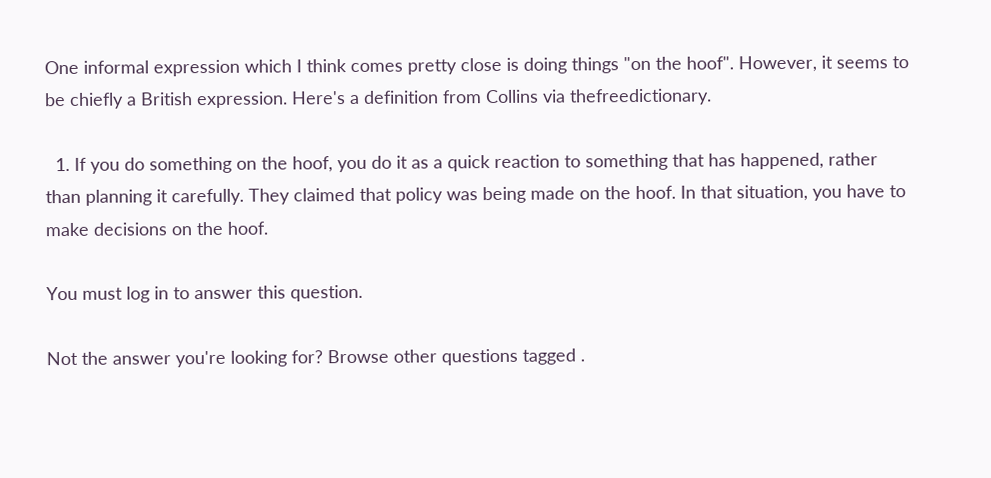One informal expression which I think comes pretty close is doing things "on the hoof". However, it seems to be chiefly a British expression. Here's a definition from Collins via thefreedictionary.

  1. If you do something on the hoof, you do it as a quick reaction to something that has happened, rather than planning it carefully. They claimed that policy was being made on the hoof. In that situation, you have to make decisions on the hoof.

You must log in to answer this question.

Not the answer you're looking for? Browse other questions tagged .